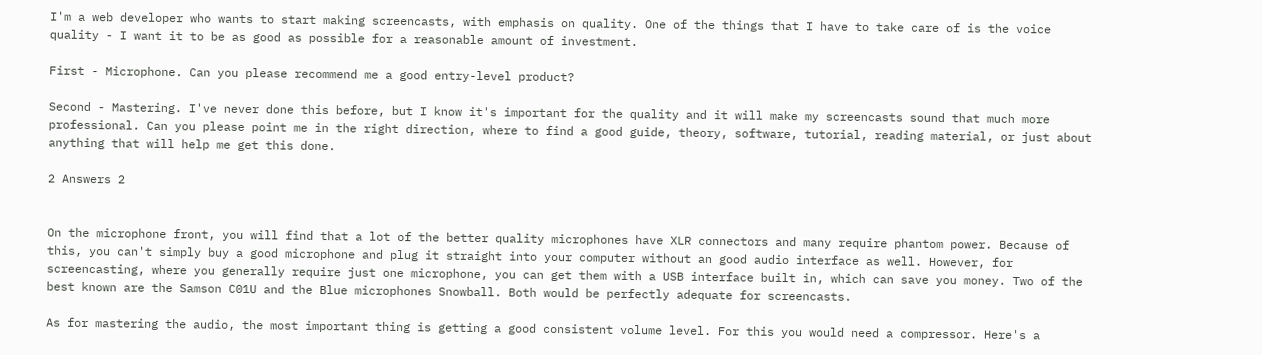I'm a web developer who wants to start making screencasts, with emphasis on quality. One of the things that I have to take care of is the voice quality - I want it to be as good as possible for a reasonable amount of investment.

First - Microphone. Can you please recommend me a good entry-level product?

Second - Mastering. I've never done this before, but I know it's important for the quality and it will make my screencasts sound that much more professional. Can you please point me in the right direction, where to find a good guide, theory, software, tutorial, reading material, or just about anything that will help me get this done.

2 Answers 2


On the microphone front, you will find that a lot of the better quality microphones have XLR connectors and many require phantom power. Because of this, you can't simply buy a good microphone and plug it straight into your computer without an good audio interface as well. However, for screencasting, where you generally require just one microphone, you can get them with a USB interface built in, which can save you money. Two of the best known are the Samson C01U and the Blue microphones Snowball. Both would be perfectly adequate for screencasts.

As for mastering the audio, the most important thing is getting a good consistent volume level. For this you would need a compressor. Here's a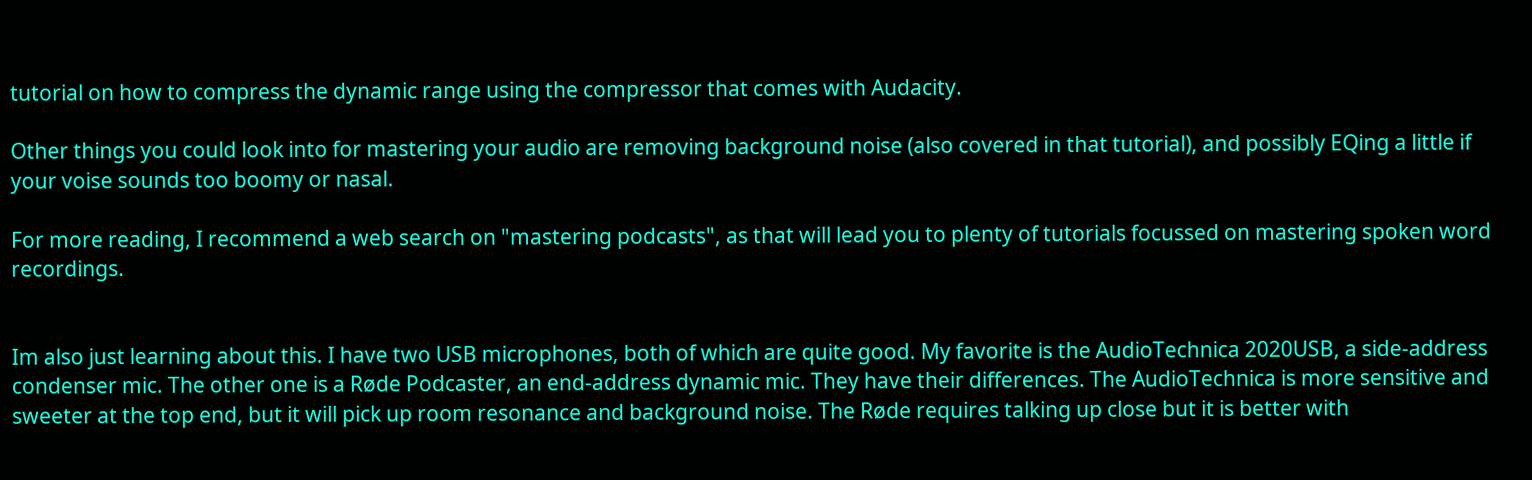tutorial on how to compress the dynamic range using the compressor that comes with Audacity.

Other things you could look into for mastering your audio are removing background noise (also covered in that tutorial), and possibly EQing a little if your voise sounds too boomy or nasal.

For more reading, I recommend a web search on "mastering podcasts", as that will lead you to plenty of tutorials focussed on mastering spoken word recordings.


Im also just learning about this. I have two USB microphones, both of which are quite good. My favorite is the AudioTechnica 2020USB, a side-address condenser mic. The other one is a Røde Podcaster, an end-address dynamic mic. They have their differences. The AudioTechnica is more sensitive and sweeter at the top end, but it will pick up room resonance and background noise. The Røde requires talking up close but it is better with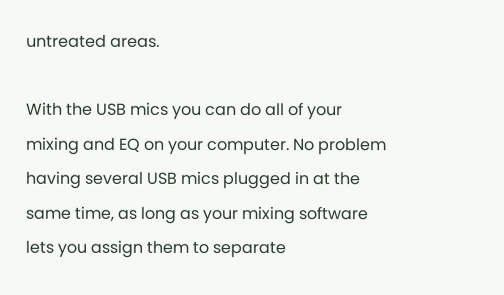untreated areas.

With the USB mics you can do all of your mixing and EQ on your computer. No problem having several USB mics plugged in at the same time, as long as your mixing software lets you assign them to separate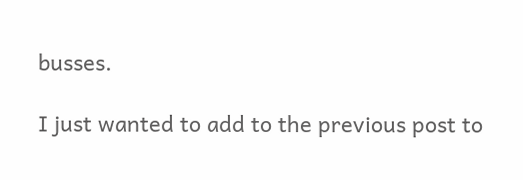busses.

I just wanted to add to the previous post to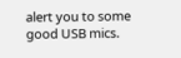alert you to some good USB mics.